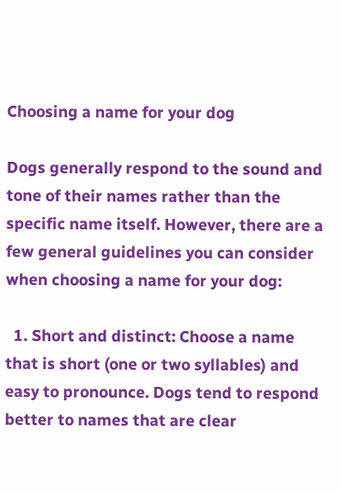Choosing a name for your dog

Dogs generally respond to the sound and tone of their names rather than the specific name itself. However, there are a few general guidelines you can consider when choosing a name for your dog:

  1. Short and distinct: Choose a name that is short (one or two syllables) and easy to pronounce. Dogs tend to respond better to names that are clear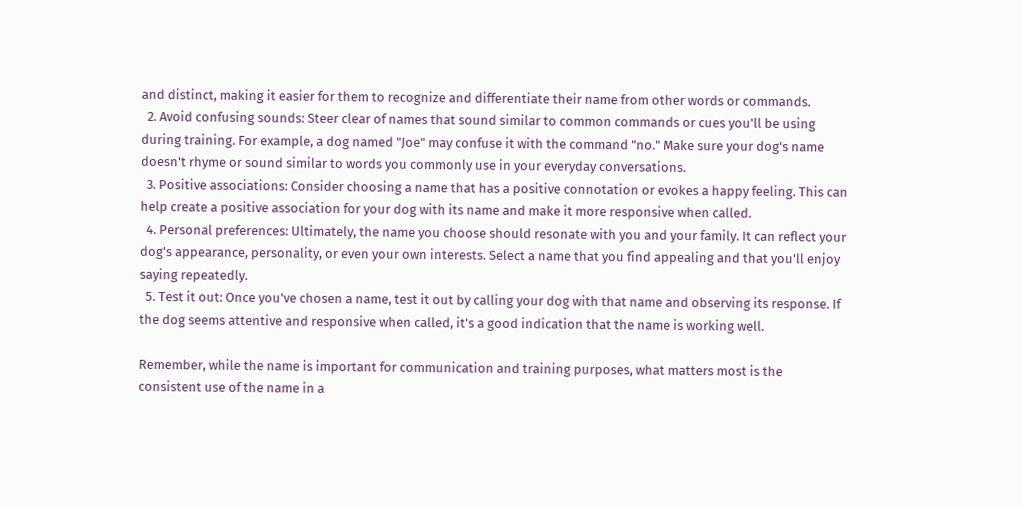and distinct, making it easier for them to recognize and differentiate their name from other words or commands.
  2. Avoid confusing sounds: Steer clear of names that sound similar to common commands or cues you'll be using during training. For example, a dog named "Joe" may confuse it with the command "no." Make sure your dog's name doesn't rhyme or sound similar to words you commonly use in your everyday conversations.
  3. Positive associations: Consider choosing a name that has a positive connotation or evokes a happy feeling. This can help create a positive association for your dog with its name and make it more responsive when called.
  4. Personal preferences: Ultimately, the name you choose should resonate with you and your family. It can reflect your dog's appearance, personality, or even your own interests. Select a name that you find appealing and that you'll enjoy saying repeatedly.
  5. Test it out: Once you've chosen a name, test it out by calling your dog with that name and observing its response. If the dog seems attentive and responsive when called, it's a good indication that the name is working well.

Remember, while the name is important for communication and training purposes, what matters most is the consistent use of the name in a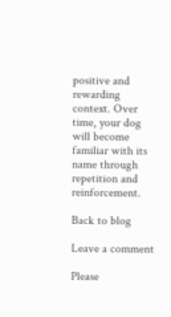positive and rewarding context. Over time, your dog will become familiar with its name through repetition and reinforcement.

Back to blog

Leave a comment

Please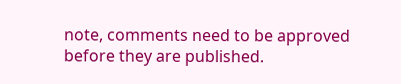note, comments need to be approved before they are published.